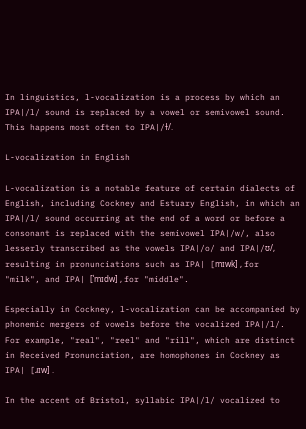In linguistics, l-vocalization is a process by which an IPA|/l/ sound is replaced by a vowel or semivowel sound. This happens most often to IPA|/ɫ/.

L-vocalization in English

L-vocalization is a notable feature of certain dialects of English, including Cockney and Estuary English, in which an IPA|/l/ sound occurring at the end of a word or before a consonant is replaced with the semivowel IPA|/w/, also lesserly transcribed as the vowels IPA|/o/ and IPA|/ʊ/, resulting in pronunciations such as IPA| [mɪwk] , for "milk", and IPA| [ˈmɪdw] , for "middle".

Especially in Cockney, l-vocalization can be accompanied by phonemic mergers of vowels before the vocalized IPA|/l/. For example, "real", "reel" and "rill", which are distinct in Received Pronunciation, are homophones in Cockney as IPA| [ɹɪw] .

In the accent of Bristol, syllabic IPA|/l/ vocalized to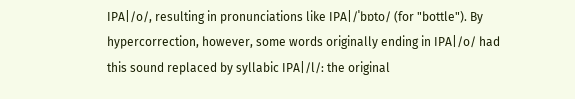IPA|/o/, resulting in pronunciations like IPA|/ˈbɒto/ (for "bottle"). By hypercorrection, however, some words originally ending in IPA|/o/ had this sound replaced by syllabic IPA|/l/: the original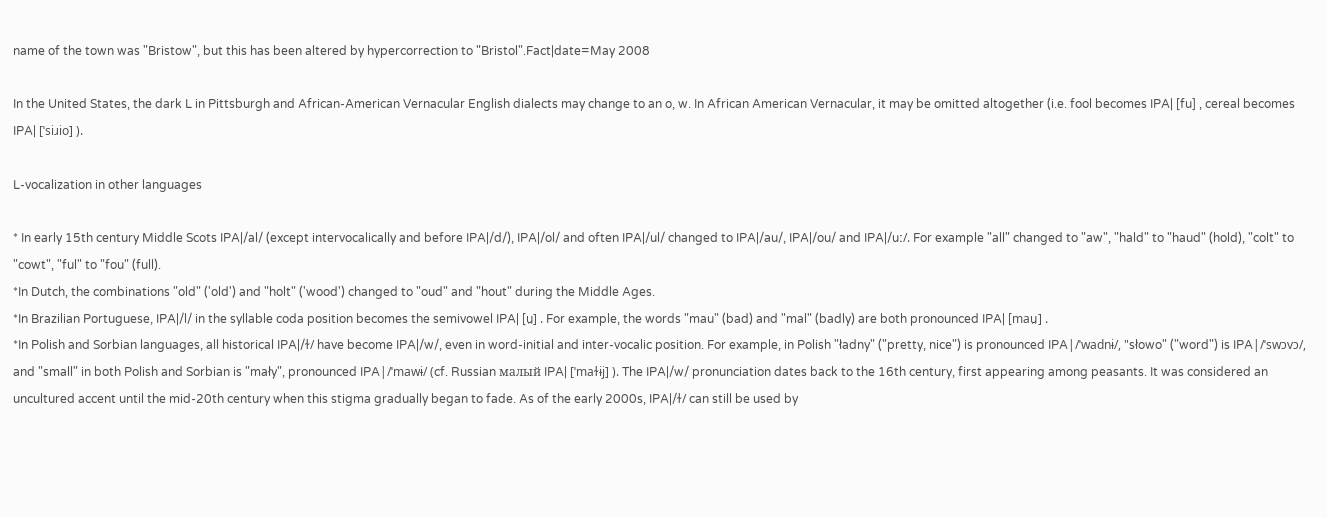name of the town was "Bristow", but this has been altered by hypercorrection to "Bristol".Fact|date=May 2008

In the United States, the dark L in Pittsburgh and African-American Vernacular English dialects may change to an o, w. In African American Vernacular, it may be omitted altogether (i.e. fool becomes IPA| [fu] , cereal becomes IPA| [ˈsiɹio] ).

L-vocalization in other languages

* In early 15th century Middle Scots IPA|/al/ (except intervocalically and before IPA|/d/), IPA|/ol/ and often IPA|/ul/ changed to IPA|/au/, IPA|/ou/ and IPA|/uː/. For example "all" changed to "aw", "hald" to "haud" (hold), "colt" to "cowt", "ful" to "fou" (full).
*In Dutch, the combinations "old" ('old') and "holt" ('wood') changed to "oud" and "hout" during the Middle Ages.
*In Brazilian Portuguese, IPA|/l/ in the syllable coda position becomes the semivowel IPA| [u̯] . For example, the words "mau" (bad) and "mal" (badly) are both pronounced IPA| [mau̯] .
*In Polish and Sorbian languages, all historical IPA|/ɫ/ have become IPA|/w/, even in word-initial and inter-vocalic position. For example, in Polish "ładny" ("pretty, nice") is pronounced IPA|/ˈwadnɨ/, "słowo" ("word") is IPA|/ˈswɔvɔ/, and "small" in both Polish and Sorbian is "mały", pronounced IPA|/ˈmawɨ/ (cf. Russian малый IPA| [ˈmaɫɨj] ). The IPA|/w/ pronunciation dates back to the 16th century, first appearing among peasants. It was considered an uncultured accent until the mid-20th century when this stigma gradually began to fade. As of the early 2000s, IPA|/ɫ/ can still be used by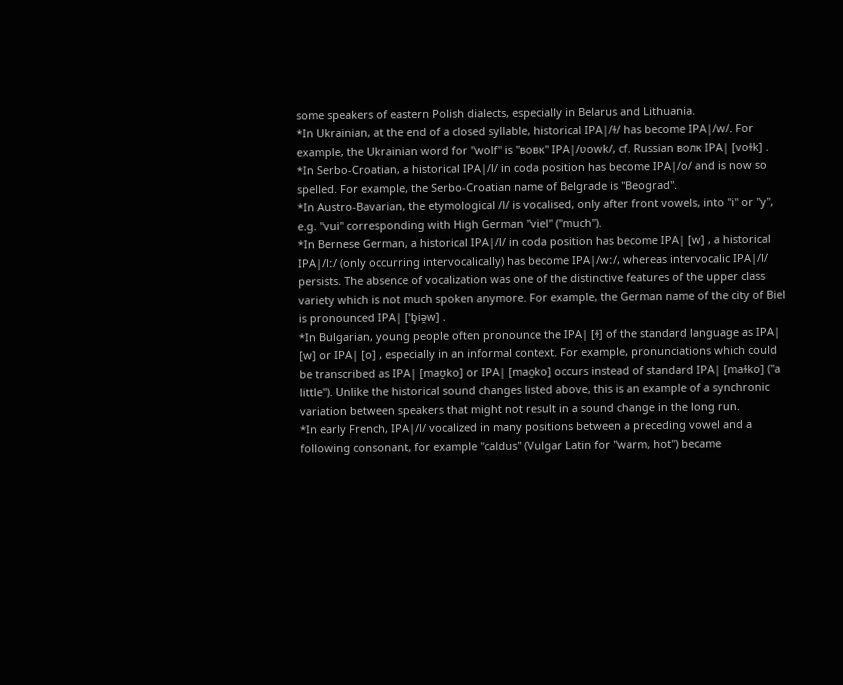some speakers of eastern Polish dialects, especially in Belarus and Lithuania.
*In Ukrainian, at the end of a closed syllable, historical IPA|/ɫ/ has become IPA|/w/. For example, the Ukrainian word for "wolf" is "вовк" IPA|/ʋowk/, cf. Russian вoлк IPA| [voɫk] .
*In Serbo-Croatian, a historical IPA|/l/ in coda position has become IPA|/o/ and is now so spelled. For example, the Serbo-Croatian name of Belgrade is "Beograd".
*In Austro-Bavarian, the etymological /l/ is vocalised, only after front vowels, into "i" or "y", e.g. "vui" corresponding with High German "viel" ("much").
*In Bernese German, a historical IPA|/l/ in coda position has become IPA| [w] , a historical IPA|/lː/ (only occurring intervocalically) has become IPA|/wː/, whereas intervocalic IPA|/l/ persists. The absence of vocalization was one of the distinctive features of the upper class variety which is not much spoken anymore. For example, the German name of the city of Biel is pronounced IPA| [ˈb̥iə̯w] .
*In Bulgarian, young people often pronounce the IPA| [ɫ] of the standard language as IPA| [w] or IPA| [o] , especially in an informal context. For example, pronunciations which could be transcribed as IPA| [maʊ̯ko] or IPA| [mao̯ko] occurs instead of standard IPA| [maɫko] ("a little"). Unlike the historical sound changes listed above, this is an example of a synchronic variation between speakers that might not result in a sound change in the long run.
*In early French, IPA|/l/ vocalized in many positions between a preceding vowel and a following consonant, for example "caldus" (Vulgar Latin for "warm, hot") became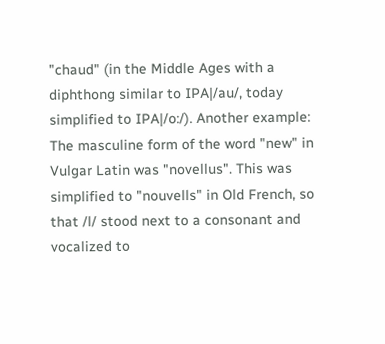"chaud" (in the Middle Ages with a diphthong similar to IPA|/au/, today simplified to IPA|/o:/). Another example: The masculine form of the word "new" in Vulgar Latin was "novellus". This was simplified to "nouvells" in Old French, so that /l/ stood next to a consonant and vocalized to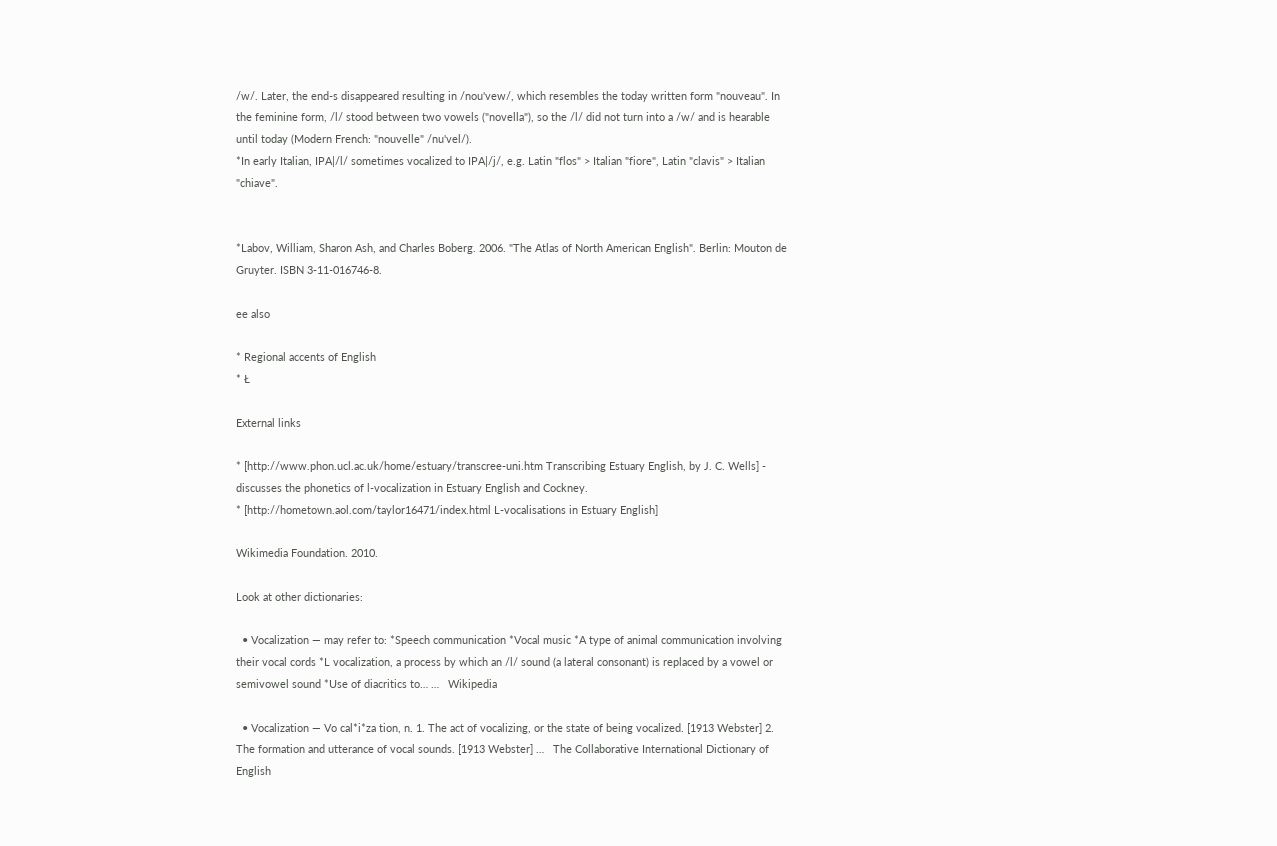/w/. Later, the end-s disappeared resulting in /nou'vew/, which resembles the today written form "nouveau". In the feminine form, /l/ stood between two vowels ("novella"), so the /l/ did not turn into a /w/ and is hearable until today (Modern French: "nouvelle" /nu'vel/).
*In early Italian, IPA|/l/ sometimes vocalized to IPA|/j/, e.g. Latin "flos" > Italian "fiore", Latin "clavis" > Italian "chiave".


*Labov, William, Sharon Ash, and Charles Boberg. 2006. "The Atlas of North American English". Berlin: Mouton de Gruyter. ISBN 3-11-016746-8.

ee also

* Regional accents of English
* Ł

External links

* [http://www.phon.ucl.ac.uk/home/estuary/transcree-uni.htm Transcribing Estuary English, by J. C. Wells] - discusses the phonetics of l-vocalization in Estuary English and Cockney.
* [http://hometown.aol.com/taylor16471/index.html L-vocalisations in Estuary English]

Wikimedia Foundation. 2010.

Look at other dictionaries:

  • Vocalization — may refer to: *Speech communication *Vocal music *A type of animal communication involving their vocal cords *L vocalization, a process by which an /l/ sound (a lateral consonant) is replaced by a vowel or semivowel sound *Use of diacritics to… …   Wikipedia

  • Vocalization — Vo cal*i*za tion, n. 1. The act of vocalizing, or the state of being vocalized. [1913 Webster] 2. The formation and utterance of vocal sounds. [1913 Webster] …   The Collaborative International Dictionary of English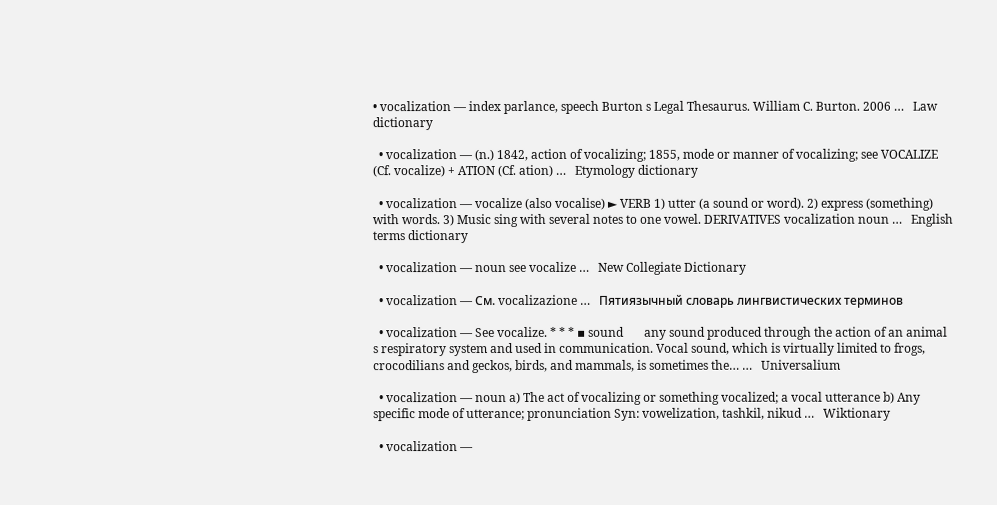• vocalization — index parlance, speech Burton s Legal Thesaurus. William C. Burton. 2006 …   Law dictionary

  • vocalization — (n.) 1842, action of vocalizing; 1855, mode or manner of vocalizing; see VOCALIZE (Cf. vocalize) + ATION (Cf. ation) …   Etymology dictionary

  • vocalization — vocalize (also vocalise) ► VERB 1) utter (a sound or word). 2) express (something) with words. 3) Music sing with several notes to one vowel. DERIVATIVES vocalization noun …   English terms dictionary

  • vocalization — noun see vocalize …   New Collegiate Dictionary

  • vocalization — См. vocalizazione …   Пятиязычный словарь лингвистических терминов

  • vocalization — See vocalize. * * * ▪ sound       any sound produced through the action of an animal s respiratory system and used in communication. Vocal sound, which is virtually limited to frogs, crocodilians and geckos, birds, and mammals, is sometimes the… …   Universalium

  • vocalization — noun a) The act of vocalizing or something vocalized; a vocal utterance b) Any specific mode of utterance; pronunciation Syn: vowelization, tashkil, nikud …   Wiktionary

  • vocalization —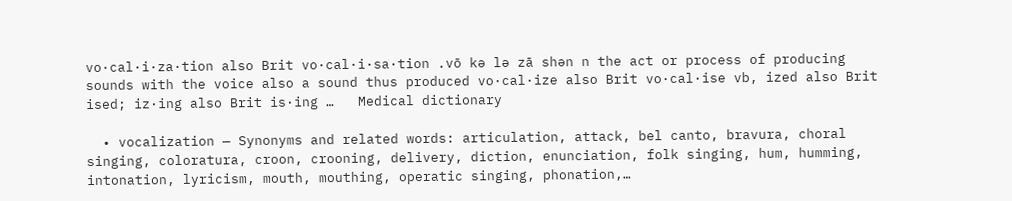vo·cal·i·za·tion also Brit vo·cal·i·sa·tion .vō kə lə zā shən n the act or process of producing sounds with the voice also a sound thus produced vo·cal·ize also Brit vo·cal·ise vb, ized also Brit ised; iz·ing also Brit is·ing …   Medical dictionary

  • vocalization — Synonyms and related words: articulation, attack, bel canto, bravura, choral singing, coloratura, croon, crooning, delivery, diction, enunciation, folk singing, hum, humming, intonation, lyricism, mouth, mouthing, operatic singing, phonation,…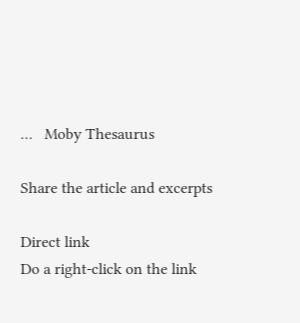…   Moby Thesaurus

Share the article and excerpts

Direct link
Do a right-click on the link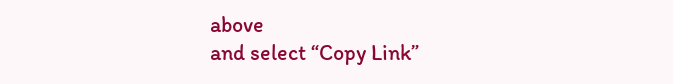above
and select “Copy Link”